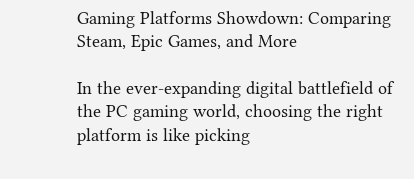Gaming Platforms Showdown: Comparing Steam, Epic Games, and More

In the ever-expanding digital battlefield of the PC gaming world, choosing the right platform is like picking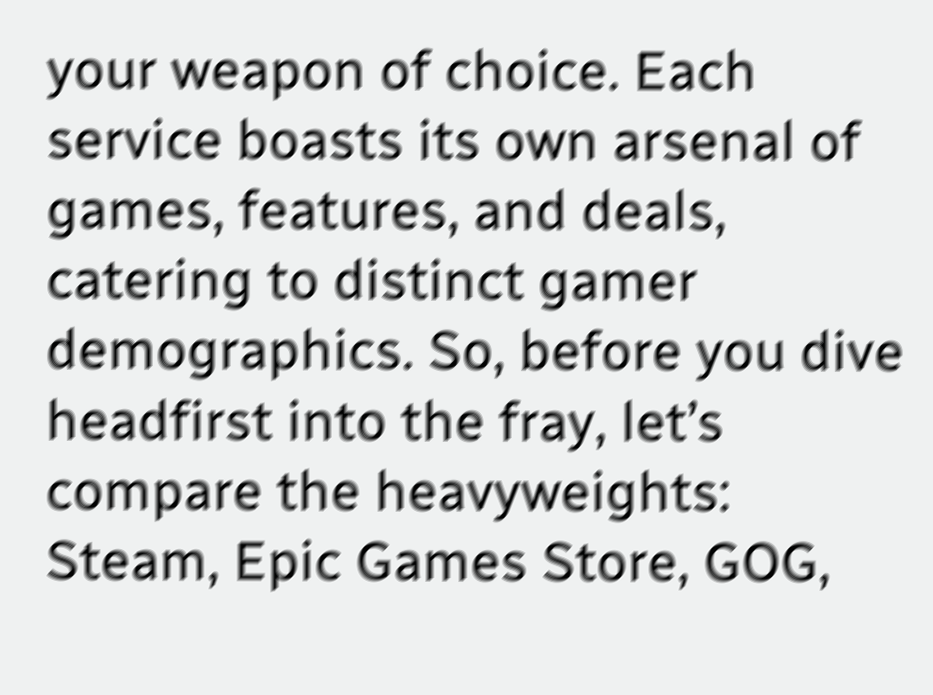your weapon of choice. Each service boasts its own arsenal of games, features, and deals, catering to distinct gamer demographics. So, before you dive headfirst into the fray, let’s compare the heavyweights: Steam, Epic Games Store, GOG,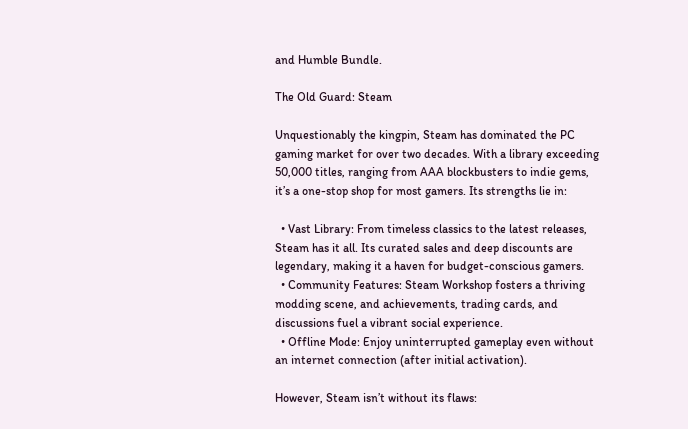and Humble Bundle.

The Old Guard: Steam

Unquestionably the kingpin, Steam has dominated the PC gaming market for over two decades. With a library exceeding 50,000 titles, ranging from AAA blockbusters to indie gems, it’s a one-stop shop for most gamers. Its strengths lie in:

  • Vast Library: From timeless classics to the latest releases, Steam has it all. Its curated sales and deep discounts are legendary, making it a haven for budget-conscious gamers.
  • Community Features: Steam Workshop fosters a thriving modding scene, and achievements, trading cards, and discussions fuel a vibrant social experience.
  • Offline Mode: Enjoy uninterrupted gameplay even without an internet connection (after initial activation).

However, Steam isn’t without its flaws: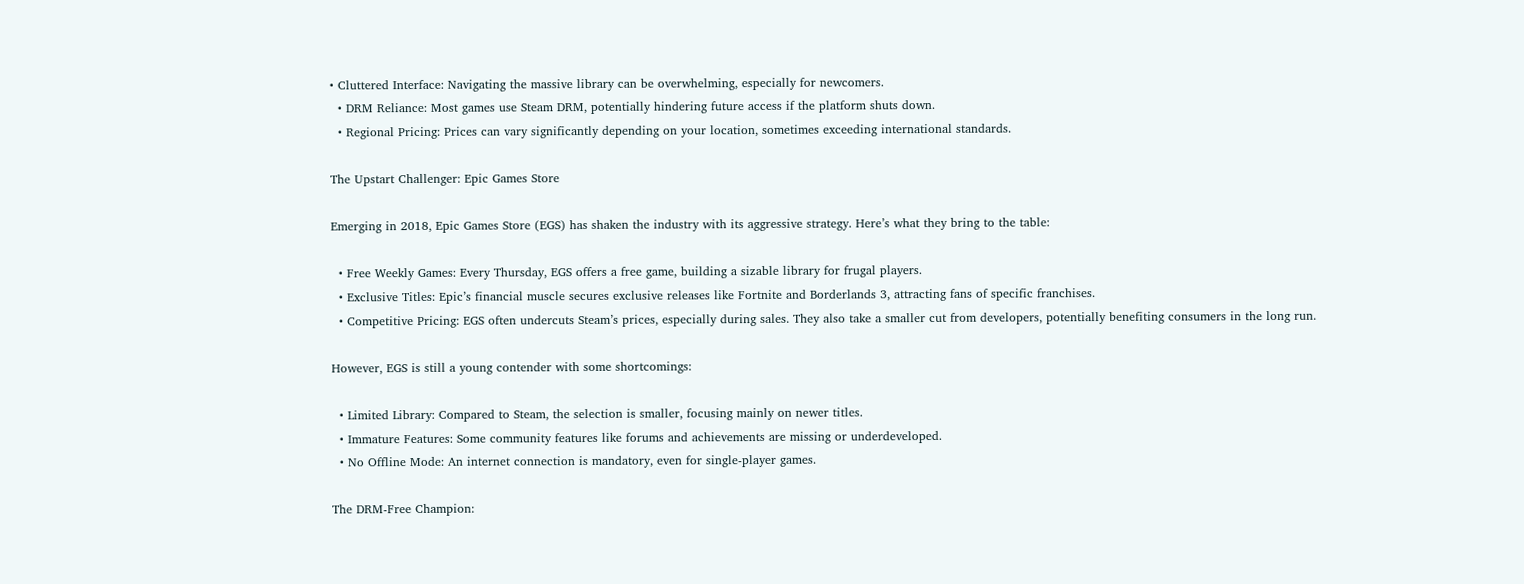• Cluttered Interface: Navigating the massive library can be overwhelming, especially for newcomers.
  • DRM Reliance: Most games use Steam DRM, potentially hindering future access if the platform shuts down.
  • Regional Pricing: Prices can vary significantly depending on your location, sometimes exceeding international standards.

The Upstart Challenger: Epic Games Store

Emerging in 2018, Epic Games Store (EGS) has shaken the industry with its aggressive strategy. Here’s what they bring to the table:

  • Free Weekly Games: Every Thursday, EGS offers a free game, building a sizable library for frugal players.
  • Exclusive Titles: Epic’s financial muscle secures exclusive releases like Fortnite and Borderlands 3, attracting fans of specific franchises.
  • Competitive Pricing: EGS often undercuts Steam’s prices, especially during sales. They also take a smaller cut from developers, potentially benefiting consumers in the long run.

However, EGS is still a young contender with some shortcomings:

  • Limited Library: Compared to Steam, the selection is smaller, focusing mainly on newer titles.
  • Immature Features: Some community features like forums and achievements are missing or underdeveloped.
  • No Offline Mode: An internet connection is mandatory, even for single-player games.

The DRM-Free Champion: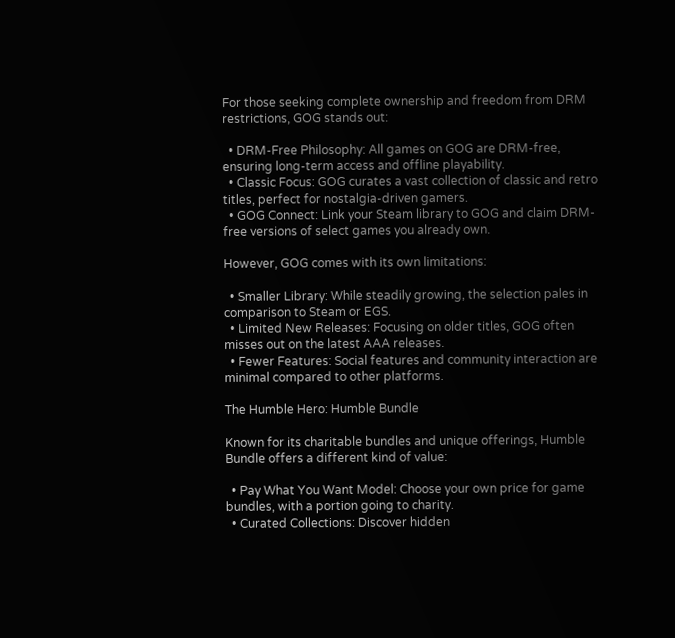For those seeking complete ownership and freedom from DRM restrictions, GOG stands out:

  • DRM-Free Philosophy: All games on GOG are DRM-free, ensuring long-term access and offline playability.
  • Classic Focus: GOG curates a vast collection of classic and retro titles, perfect for nostalgia-driven gamers.
  • GOG Connect: Link your Steam library to GOG and claim DRM-free versions of select games you already own.

However, GOG comes with its own limitations:

  • Smaller Library: While steadily growing, the selection pales in comparison to Steam or EGS.
  • Limited New Releases: Focusing on older titles, GOG often misses out on the latest AAA releases.
  • Fewer Features: Social features and community interaction are minimal compared to other platforms.

The Humble Hero: Humble Bundle

Known for its charitable bundles and unique offerings, Humble Bundle offers a different kind of value:

  • Pay What You Want Model: Choose your own price for game bundles, with a portion going to charity.
  • Curated Collections: Discover hidden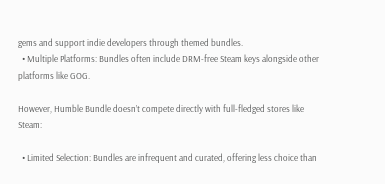gems and support indie developers through themed bundles.
  • Multiple Platforms: Bundles often include DRM-free Steam keys alongside other platforms like GOG.

However, Humble Bundle doesn’t compete directly with full-fledged stores like Steam:

  • Limited Selection: Bundles are infrequent and curated, offering less choice than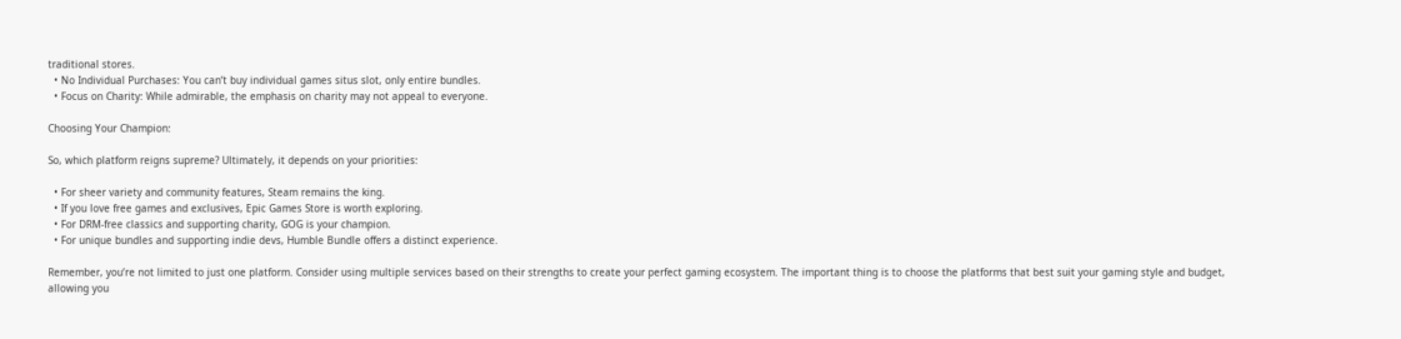traditional stores.
  • No Individual Purchases: You can’t buy individual games situs slot, only entire bundles.
  • Focus on Charity: While admirable, the emphasis on charity may not appeal to everyone.

Choosing Your Champion:

So, which platform reigns supreme? Ultimately, it depends on your priorities:

  • For sheer variety and community features, Steam remains the king.
  • If you love free games and exclusives, Epic Games Store is worth exploring.
  • For DRM-free classics and supporting charity, GOG is your champion.
  • For unique bundles and supporting indie devs, Humble Bundle offers a distinct experience.

Remember, you’re not limited to just one platform. Consider using multiple services based on their strengths to create your perfect gaming ecosystem. The important thing is to choose the platforms that best suit your gaming style and budget, allowing you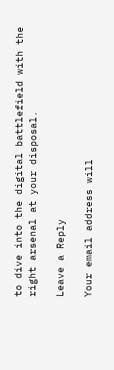to dive into the digital battlefield with the right arsenal at your disposal.

Leave a Reply

Your email address will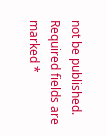not be published. Required fields are marked *